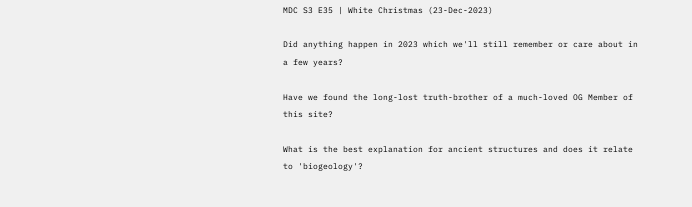MDC S3 E35 | White Christmas (23-Dec-2023)

Did anything happen in 2023 which we'll still remember or care about in a few years?

Have we found the long-lost truth-brother of a much-loved OG Member of this site?

What is the best explanation for ancient structures and does it relate to 'biogeology'?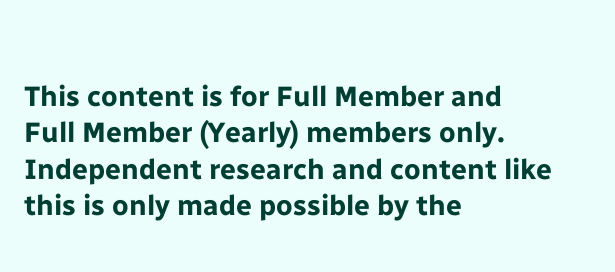This content is for Full Member and Full Member (Yearly) members only. Independent research and content like this is only made possible by the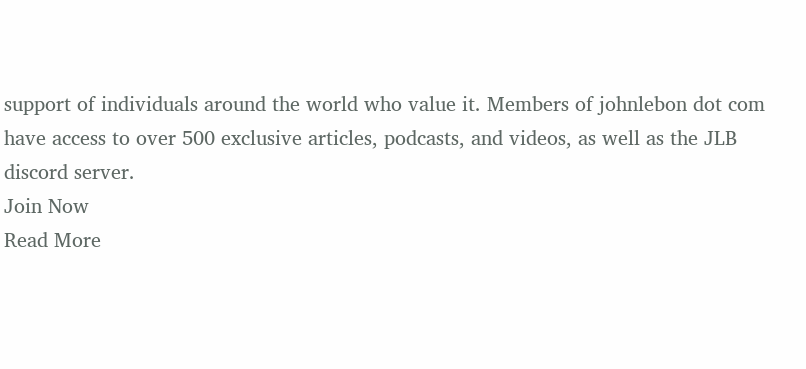support of individuals around the world who value it. Members of johnlebon dot com have access to over 500 exclusive articles, podcasts, and videos, as well as the JLB discord server.
Join Now
Read More